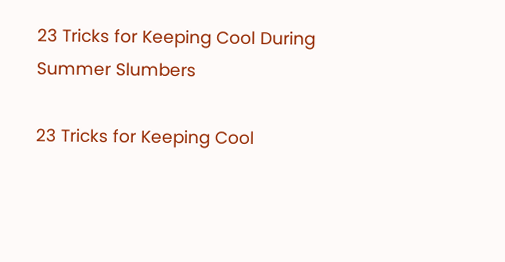23 Tricks for Keeping Cool During Summer Slumbers

23 Tricks for Keeping Cool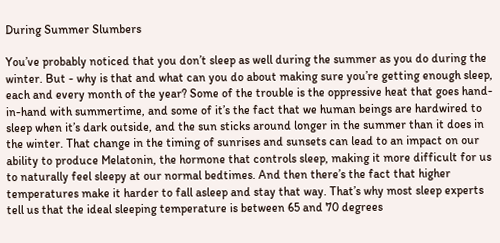During Summer Slumbers

You’ve probably noticed that you don’t sleep as well during the summer as you do during the winter. But - why is that and what can you do about making sure you’re getting enough sleep, each and every month of the year? Some of the trouble is the oppressive heat that goes hand-in-hand with summertime, and some of it’s the fact that we human beings are hardwired to sleep when it’s dark outside, and the sun sticks around longer in the summer than it does in the winter. That change in the timing of sunrises and sunsets can lead to an impact on our ability to produce Melatonin, the hormone that controls sleep, making it more difficult for us to naturally feel sleepy at our normal bedtimes. And then there’s the fact that higher temperatures make it harder to fall asleep and stay that way. That’s why most sleep experts tell us that the ideal sleeping temperature is between 65 and 70 degrees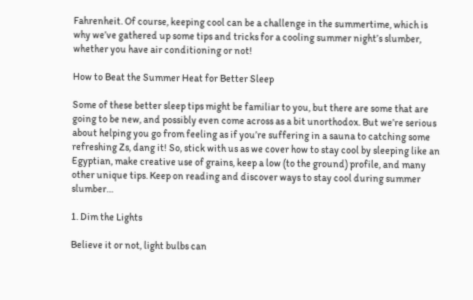Fahrenheit. Of course, keeping cool can be a challenge in the summertime, which is why we’ve gathered up some tips and tricks for a cooling summer night’s slumber, whether you have air conditioning or not!

How to Beat the Summer Heat for Better Sleep

Some of these better sleep tips might be familiar to you, but there are some that are going to be new, and possibly even come across as a bit unorthodox. But we’re serious about helping you go from feeling as if you’re suffering in a sauna to catching some refreshing Zs, dang it! So, stick with us as we cover how to stay cool by sleeping like an Egyptian, make creative use of grains, keep a low (to the ground) profile, and many other unique tips. Keep on reading and discover ways to stay cool during summer slumber…

1. Dim the Lights

Believe it or not, light bulbs can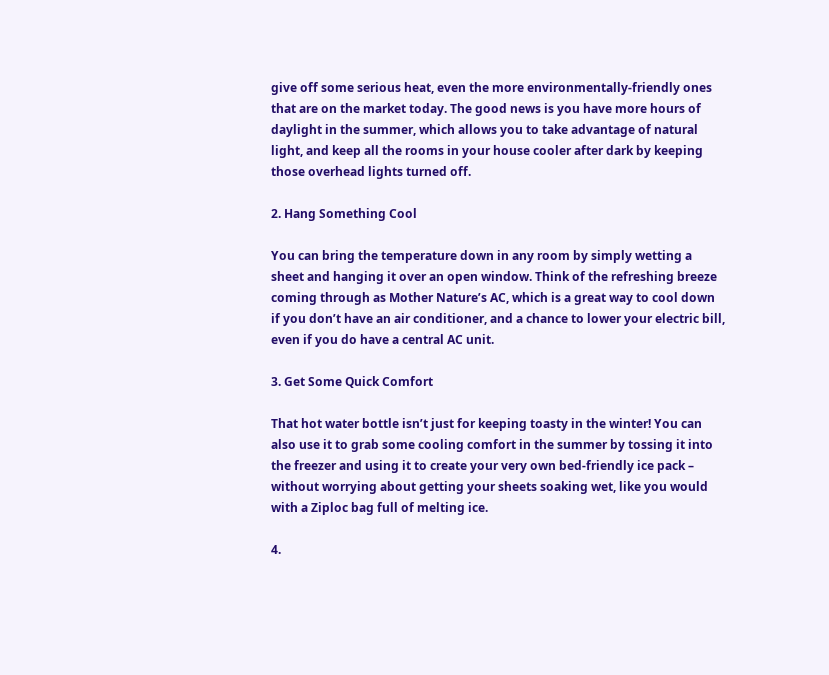give off some serious heat, even the more environmentally-friendly ones that are on the market today. The good news is you have more hours of daylight in the summer, which allows you to take advantage of natural light, and keep all the rooms in your house cooler after dark by keeping those overhead lights turned off.

2. Hang Something Cool

You can bring the temperature down in any room by simply wetting a sheet and hanging it over an open window. Think of the refreshing breeze coming through as Mother Nature’s AC, which is a great way to cool down if you don’t have an air conditioner, and a chance to lower your electric bill, even if you do have a central AC unit.

3. Get Some Quick Comfort

That hot water bottle isn’t just for keeping toasty in the winter! You can also use it to grab some cooling comfort in the summer by tossing it into the freezer and using it to create your very own bed-friendly ice pack – without worrying about getting your sheets soaking wet, like you would with a Ziploc bag full of melting ice.

4.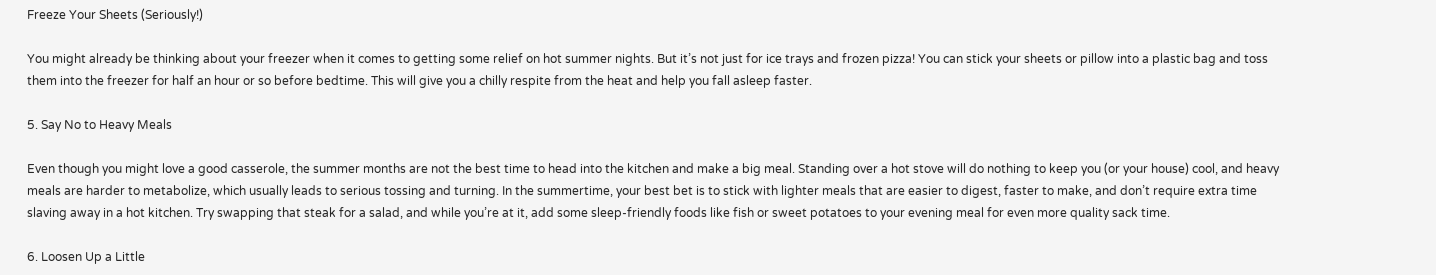Freeze Your Sheets (Seriously!)

You might already be thinking about your freezer when it comes to getting some relief on hot summer nights. But it’s not just for ice trays and frozen pizza! You can stick your sheets or pillow into a plastic bag and toss them into the freezer for half an hour or so before bedtime. This will give you a chilly respite from the heat and help you fall asleep faster.

5. Say No to Heavy Meals

Even though you might love a good casserole, the summer months are not the best time to head into the kitchen and make a big meal. Standing over a hot stove will do nothing to keep you (or your house) cool, and heavy meals are harder to metabolize, which usually leads to serious tossing and turning. In the summertime, your best bet is to stick with lighter meals that are easier to digest, faster to make, and don’t require extra time slaving away in a hot kitchen. Try swapping that steak for a salad, and while you’re at it, add some sleep-friendly foods like fish or sweet potatoes to your evening meal for even more quality sack time.

6. Loosen Up a Little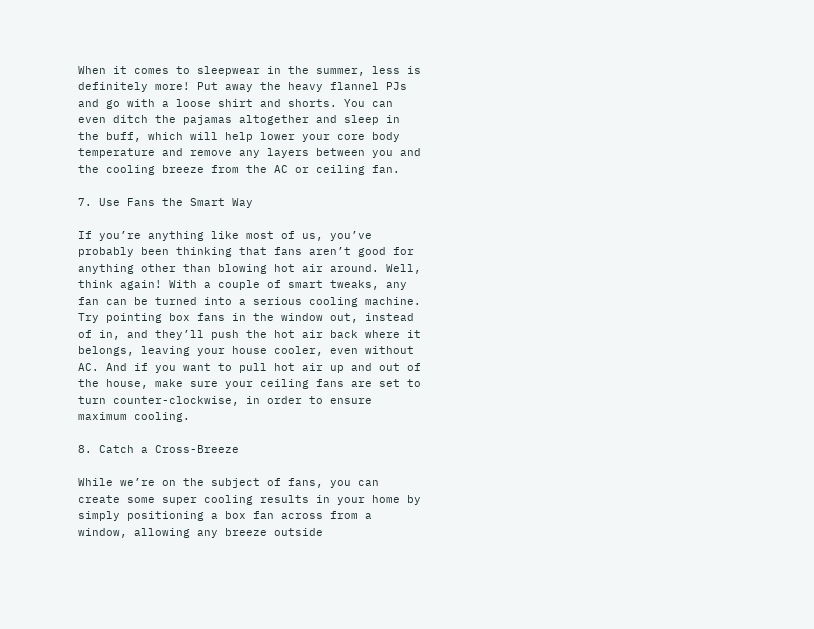When it comes to sleepwear in the summer, less is definitely more! Put away the heavy flannel PJs and go with a loose shirt and shorts. You can even ditch the pajamas altogether and sleep in the buff, which will help lower your core body temperature and remove any layers between you and the cooling breeze from the AC or ceiling fan.

7. Use Fans the Smart Way

If you’re anything like most of us, you’ve probably been thinking that fans aren’t good for anything other than blowing hot air around. Well, think again! With a couple of smart tweaks, any fan can be turned into a serious cooling machine. Try pointing box fans in the window out, instead of in, and they’ll push the hot air back where it belongs, leaving your house cooler, even without AC. And if you want to pull hot air up and out of the house, make sure your ceiling fans are set to turn counter-clockwise, in order to ensure maximum cooling.

8. Catch a Cross-Breeze

While we’re on the subject of fans, you can create some super cooling results in your home by simply positioning a box fan across from a window, allowing any breeze outside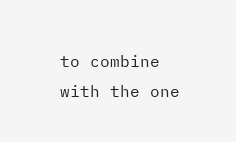to combine with the one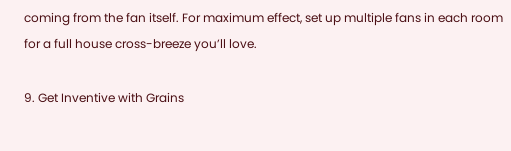coming from the fan itself. For maximum effect, set up multiple fans in each room for a full house cross-breeze you’ll love.

9. Get Inventive with Grains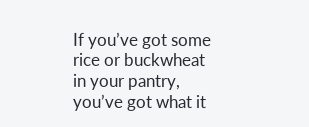If you’ve got some rice or buckwheat in your pantry, you’ve got what it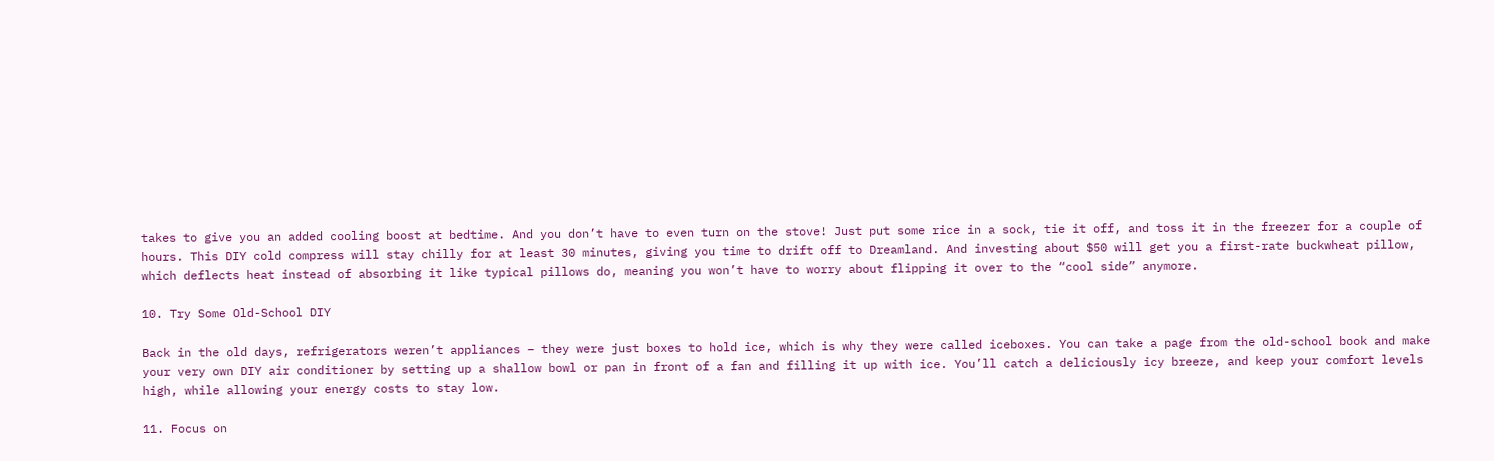takes to give you an added cooling boost at bedtime. And you don’t have to even turn on the stove! Just put some rice in a sock, tie it off, and toss it in the freezer for a couple of hours. This DIY cold compress will stay chilly for at least 30 minutes, giving you time to drift off to Dreamland. And investing about $50 will get you a first-rate buckwheat pillow, which deflects heat instead of absorbing it like typical pillows do, meaning you won’t have to worry about flipping it over to the “cool side” anymore.

10. Try Some Old-School DIY

Back in the old days, refrigerators weren’t appliances – they were just boxes to hold ice, which is why they were called iceboxes. You can take a page from the old-school book and make your very own DIY air conditioner by setting up a shallow bowl or pan in front of a fan and filling it up with ice. You’ll catch a deliciously icy breeze, and keep your comfort levels high, while allowing your energy costs to stay low.

11. Focus on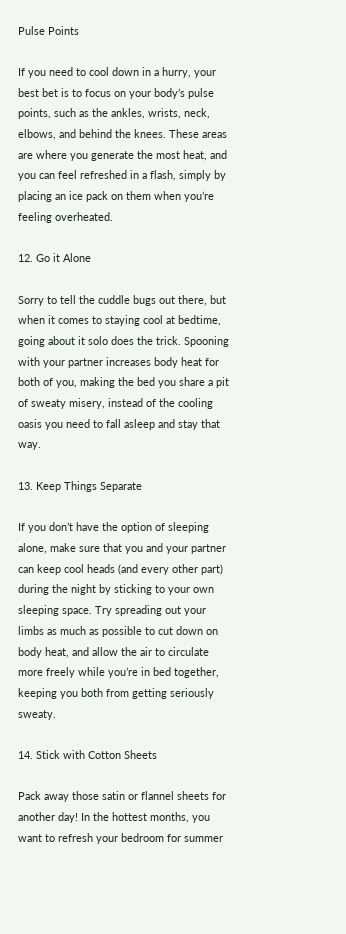Pulse Points

If you need to cool down in a hurry, your best bet is to focus on your body’s pulse points, such as the ankles, wrists, neck, elbows, and behind the knees. These areas are where you generate the most heat, and you can feel refreshed in a flash, simply by placing an ice pack on them when you’re feeling overheated.

12. Go it Alone

Sorry to tell the cuddle bugs out there, but when it comes to staying cool at bedtime, going about it solo does the trick. Spooning with your partner increases body heat for both of you, making the bed you share a pit of sweaty misery, instead of the cooling oasis you need to fall asleep and stay that way.

13. Keep Things Separate

If you don’t have the option of sleeping alone, make sure that you and your partner can keep cool heads (and every other part) during the night by sticking to your own sleeping space. Try spreading out your limbs as much as possible to cut down on body heat, and allow the air to circulate more freely while you’re in bed together, keeping you both from getting seriously sweaty.

14. Stick with Cotton Sheets

Pack away those satin or flannel sheets for another day! In the hottest months, you want to refresh your bedroom for summer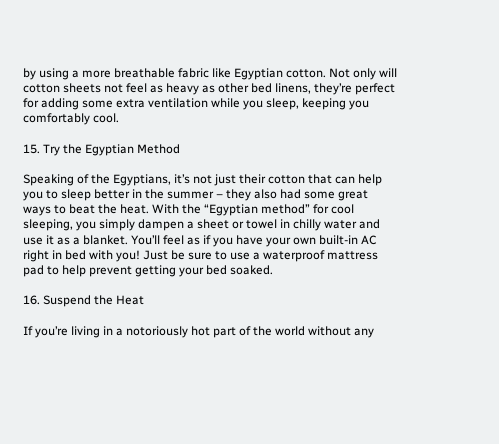by using a more breathable fabric like Egyptian cotton. Not only will cotton sheets not feel as heavy as other bed linens, they’re perfect for adding some extra ventilation while you sleep, keeping you comfortably cool.

15. Try the Egyptian Method

Speaking of the Egyptians, it’s not just their cotton that can help you to sleep better in the summer – they also had some great ways to beat the heat. With the “Egyptian method” for cool sleeping, you simply dampen a sheet or towel in chilly water and use it as a blanket. You’ll feel as if you have your own built-in AC right in bed with you! Just be sure to use a waterproof mattress pad to help prevent getting your bed soaked.

16. Suspend the Heat

If you’re living in a notoriously hot part of the world without any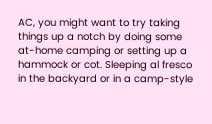AC, you might want to try taking things up a notch by doing some at-home camping or setting up a hammock or cot. Sleeping al fresco in the backyard or in a camp-style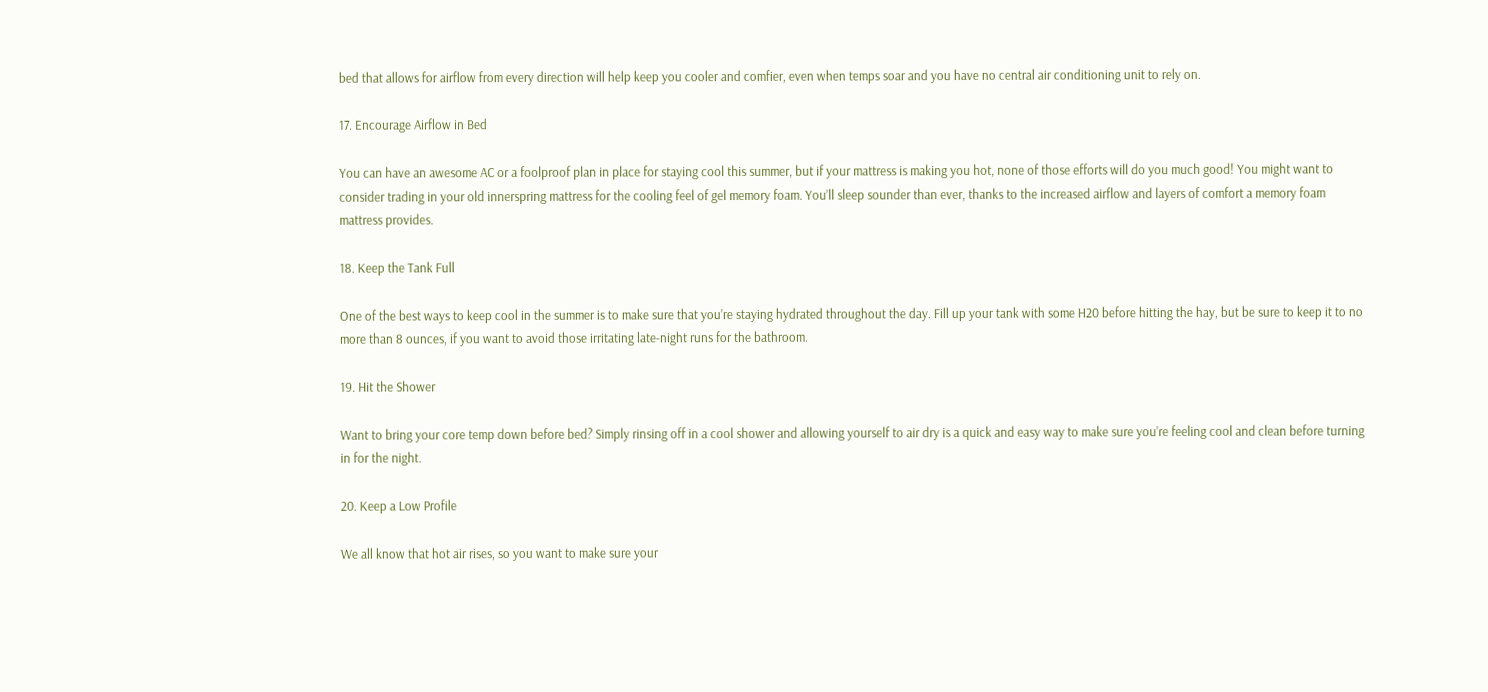bed that allows for airflow from every direction will help keep you cooler and comfier, even when temps soar and you have no central air conditioning unit to rely on.

17. Encourage Airflow in Bed

You can have an awesome AC or a foolproof plan in place for staying cool this summer, but if your mattress is making you hot, none of those efforts will do you much good! You might want to consider trading in your old innerspring mattress for the cooling feel of gel memory foam. You’ll sleep sounder than ever, thanks to the increased airflow and layers of comfort a memory foam mattress provides.

18. Keep the Tank Full

One of the best ways to keep cool in the summer is to make sure that you’re staying hydrated throughout the day. Fill up your tank with some H20 before hitting the hay, but be sure to keep it to no more than 8 ounces, if you want to avoid those irritating late-night runs for the bathroom.

19. Hit the Shower

Want to bring your core temp down before bed? Simply rinsing off in a cool shower and allowing yourself to air dry is a quick and easy way to make sure you’re feeling cool and clean before turning in for the night.

20. Keep a Low Profile

We all know that hot air rises, so you want to make sure your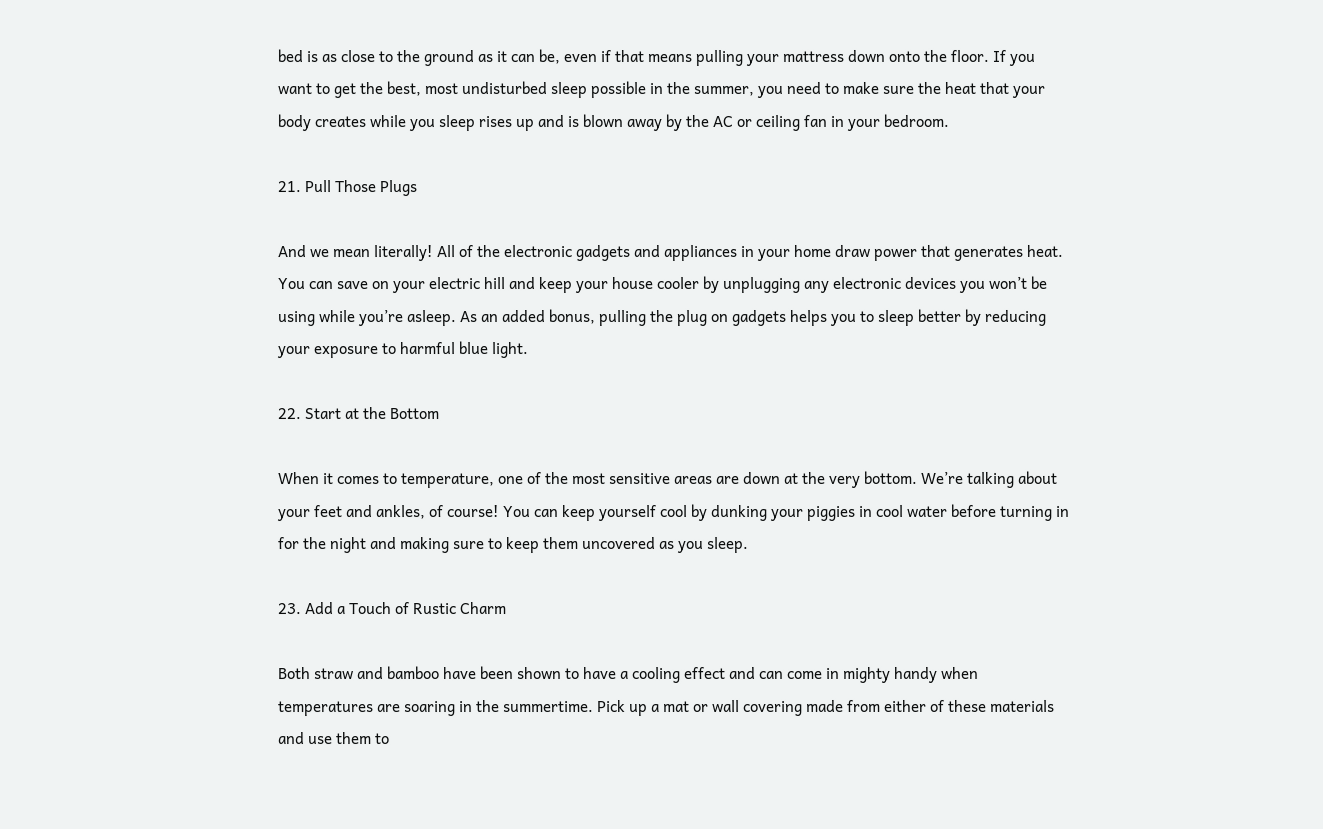bed is as close to the ground as it can be, even if that means pulling your mattress down onto the floor. If you want to get the best, most undisturbed sleep possible in the summer, you need to make sure the heat that your body creates while you sleep rises up and is blown away by the AC or ceiling fan in your bedroom.

21. Pull Those Plugs

And we mean literally! All of the electronic gadgets and appliances in your home draw power that generates heat. You can save on your electric hill and keep your house cooler by unplugging any electronic devices you won’t be using while you’re asleep. As an added bonus, pulling the plug on gadgets helps you to sleep better by reducing your exposure to harmful blue light.

22. Start at the Bottom

When it comes to temperature, one of the most sensitive areas are down at the very bottom. We’re talking about your feet and ankles, of course! You can keep yourself cool by dunking your piggies in cool water before turning in for the night and making sure to keep them uncovered as you sleep.

23. Add a Touch of Rustic Charm

Both straw and bamboo have been shown to have a cooling effect and can come in mighty handy when temperatures are soaring in the summertime. Pick up a mat or wall covering made from either of these materials and use them to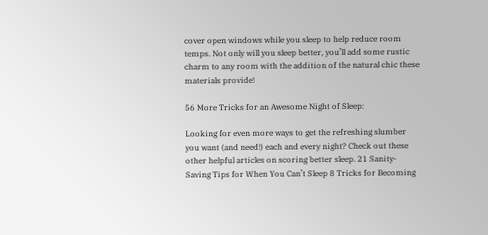cover open windows while you sleep to help reduce room temps. Not only will you sleep better, you’ll add some rustic charm to any room with the addition of the natural chic these materials provide!

56 More Tricks for an Awesome Night of Sleep:

Looking for even more ways to get the refreshing slumber you want (and need!) each and every night? Check out these other helpful articles on scoring better sleep. 21 Sanity-Saving Tips for When You Can’t Sleep 8 Tricks for Becoming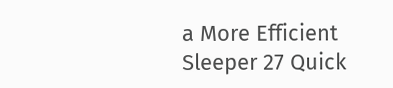a More Efficient Sleeper 27 Quick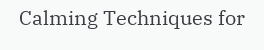Calming Techniques for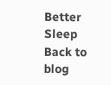Better Sleep
Back to blog